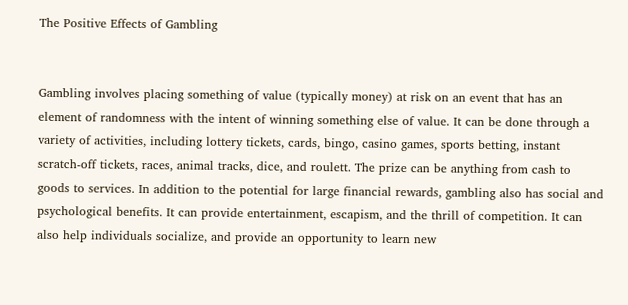The Positive Effects of Gambling


Gambling involves placing something of value (typically money) at risk on an event that has an element of randomness with the intent of winning something else of value. It can be done through a variety of activities, including lottery tickets, cards, bingo, casino games, sports betting, instant scratch-off tickets, races, animal tracks, dice, and roulett. The prize can be anything from cash to goods to services. In addition to the potential for large financial rewards, gambling also has social and psychological benefits. It can provide entertainment, escapism, and the thrill of competition. It can also help individuals socialize, and provide an opportunity to learn new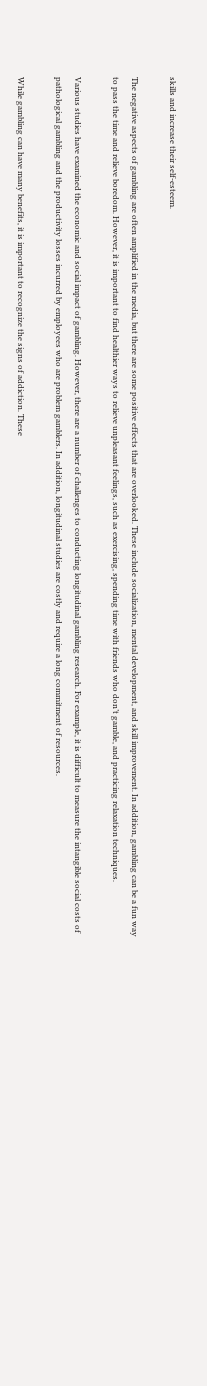skills and increase their self-esteem.

The negative aspects of gambling are often amplified in the media, but there are some positive effects that are overlooked. These include socialization, mental development, and skill improvement. In addition, gambling can be a fun way to pass the time and relieve boredom. However, it is important to find healthier ways to relieve unpleasant feelings, such as exercising, spending time with friends who don’t gamble, and practicing relaxation techniques.

Various studies have examined the economic and social impact of gambling. However, there are a number of challenges to conducting longitudinal gambling research. For example, it is difficult to measure the intangible social costs of pathological gambling and the productivity losses incurred by employees who are problem gamblers. In addition, longitudinal studies are costly and require a long commitment of resources.

While gambling can have many benefits, it is important to recognize the signs of addiction. These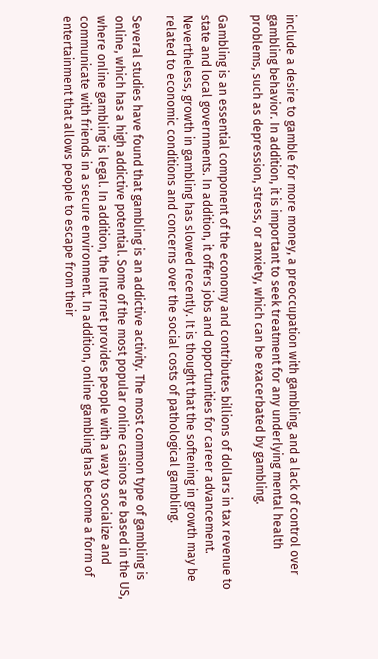include a desire to gamble for more money, a preoccupation with gambling, and a lack of control over gambling behavior. In addition, it is important to seek treatment for any underlying mental health problems, such as depression, stress, or anxiety, which can be exacerbated by gambling.

Gambling is an essential component of the economy and contributes billions of dollars in tax revenue to state and local governments. In addition, it offers jobs and opportunities for career advancement. Nevertheless, growth in gambling has slowed recently. It is thought that the softening in growth may be related to economic conditions and concerns over the social costs of pathological gambling.

Several studies have found that gambling is an addictive activity. The most common type of gambling is online, which has a high addictive potential. Some of the most popular online casinos are based in the US, where online gambling is legal. In addition, the Internet provides people with a way to socialize and communicate with friends in a secure environment. In addition, online gambling has become a form of entertainment that allows people to escape from their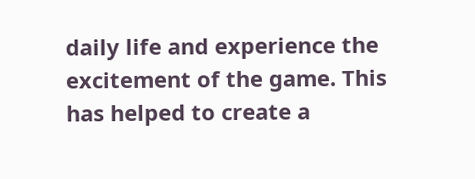daily life and experience the excitement of the game. This has helped to create a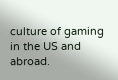culture of gaming in the US and abroad.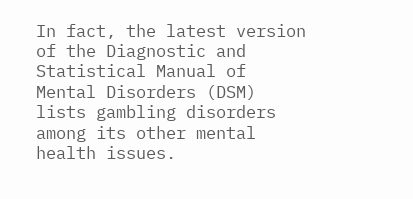In fact, the latest version of the Diagnostic and Statistical Manual of Mental Disorders (DSM) lists gambling disorders among its other mental health issues.